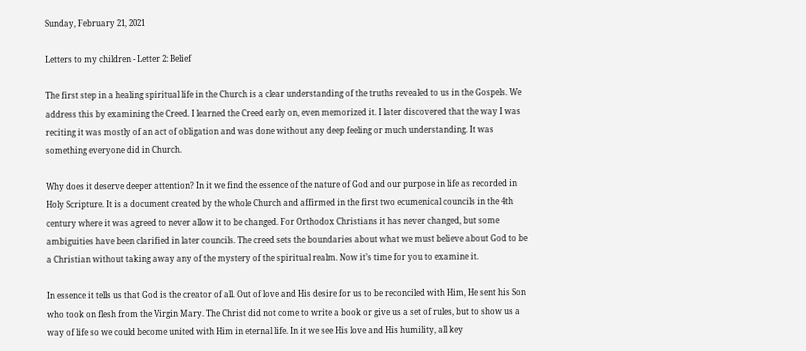Sunday, February 21, 2021

Letters to my children - Letter 2: Belief

The first step in a healing spiritual life in the Church is a clear understanding of the truths revealed to us in the Gospels. We address this by examining the Creed. I learned the Creed early on, even memorized it. I later discovered that the way I was reciting it was mostly of an act of obligation and was done without any deep feeling or much understanding. It was something everyone did in Church.

Why does it deserve deeper attention? In it we find the essence of the nature of God and our purpose in life as recorded in Holy Scripture. It is a document created by the whole Church and affirmed in the first two ecumenical councils in the 4th century where it was agreed to never allow it to be changed. For Orthodox Christians it has never changed, but some ambiguities have been clarified in later councils. The creed sets the boundaries about what we must believe about God to be a Christian without taking away any of the mystery of the spiritual realm. Now it’s time for you to examine it.

In essence it tells us that God is the creator of all. Out of love and His desire for us to be reconciled with Him, He sent his Son who took on flesh from the Virgin Mary. The Christ did not come to write a book or give us a set of rules, but to show us a way of life so we could become united with Him in eternal life. In it we see His love and His humility, all key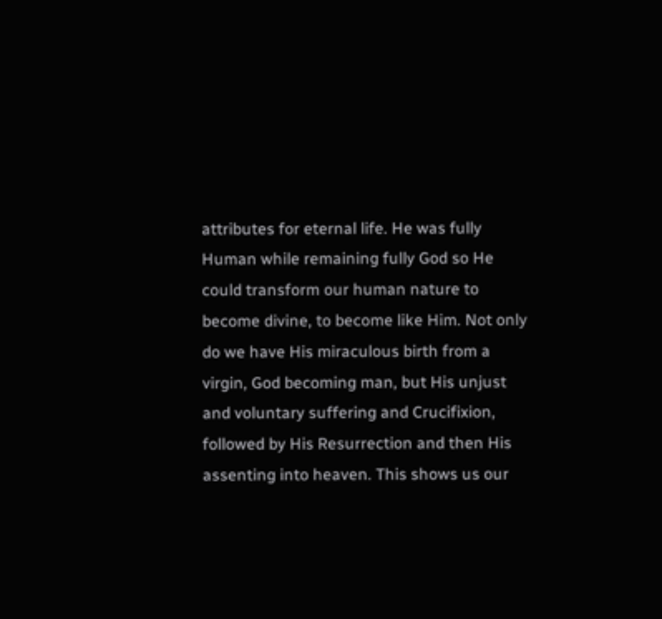attributes for eternal life. He was fully Human while remaining fully God so He could transform our human nature to become divine, to become like Him. Not only do we have His miraculous birth from a virgin, God becoming man, but His unjust and voluntary suffering and Crucifixion, followed by His Resurrection and then His assenting into heaven. This shows us our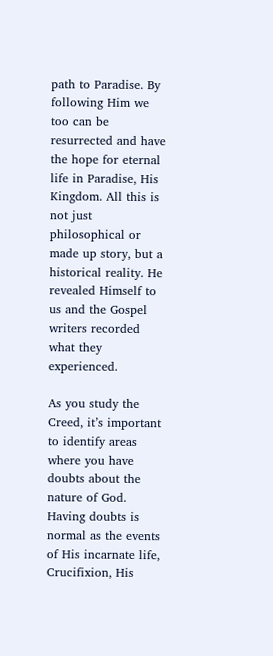path to Paradise. By following Him we too can be resurrected and have the hope for eternal life in Paradise, His Kingdom. All this is not just philosophical or made up story, but a historical reality. He revealed Himself to us and the Gospel writers recorded what they experienced.

As you study the Creed, it’s important to identify areas where you have doubts about the nature of God. Having doubts is normal as the events of His incarnate life, Crucifixion, His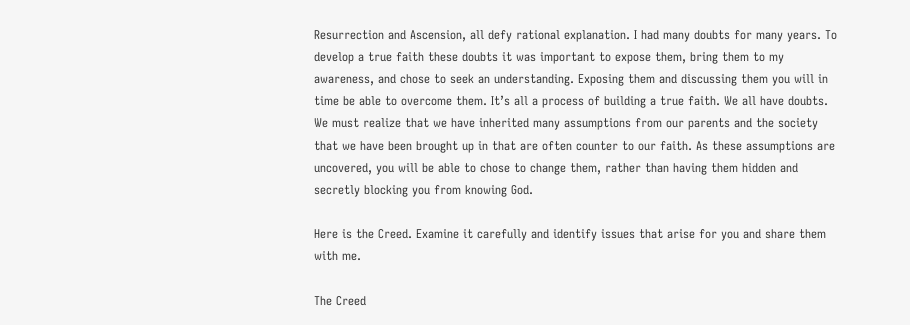Resurrection and Ascension, all defy rational explanation. I had many doubts for many years. To develop a true faith these doubts it was important to expose them, bring them to my awareness, and chose to seek an understanding. Exposing them and discussing them you will in time be able to overcome them. It’s all a process of building a true faith. We all have doubts. We must realize that we have inherited many assumptions from our parents and the society that we have been brought up in that are often counter to our faith. As these assumptions are uncovered, you will be able to chose to change them, rather than having them hidden and secretly blocking you from knowing God.

Here is the Creed. Examine it carefully and identify issues that arise for you and share them with me.

The Creed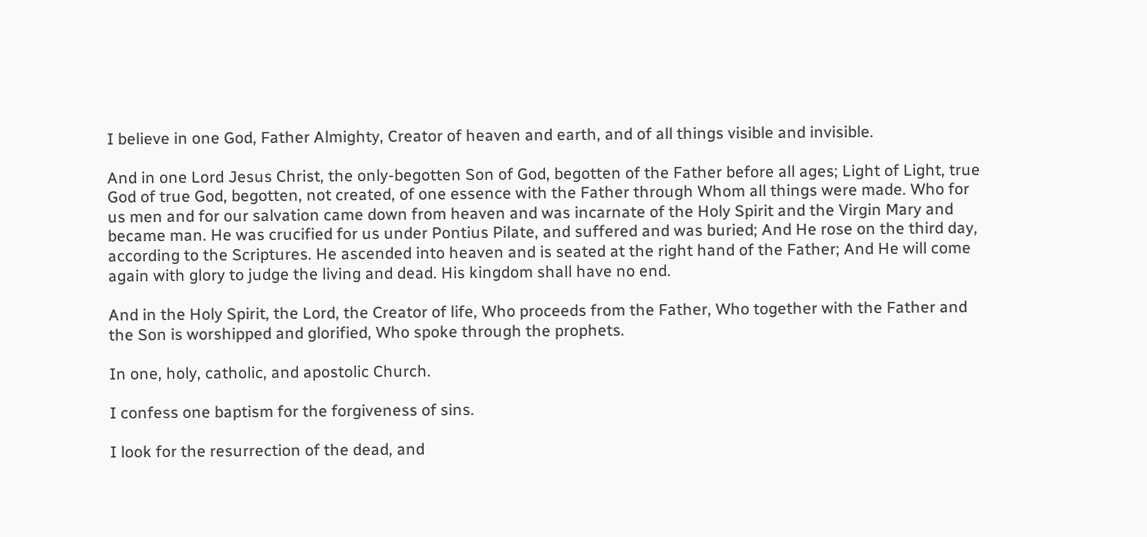I believe in one God, Father Almighty, Creator of heaven and earth, and of all things visible and invisible.

And in one Lord Jesus Christ, the only-begotten Son of God, begotten of the Father before all ages; Light of Light, true God of true God, begotten, not created, of one essence with the Father through Whom all things were made. Who for us men and for our salvation came down from heaven and was incarnate of the Holy Spirit and the Virgin Mary and became man. He was crucified for us under Pontius Pilate, and suffered and was buried; And He rose on the third day, according to the Scriptures. He ascended into heaven and is seated at the right hand of the Father; And He will come again with glory to judge the living and dead. His kingdom shall have no end.

And in the Holy Spirit, the Lord, the Creator of life, Who proceeds from the Father, Who together with the Father and the Son is worshipped and glorified, Who spoke through the prophets.

In one, holy, catholic, and apostolic Church.

I confess one baptism for the forgiveness of sins.

I look for the resurrection of the dead, and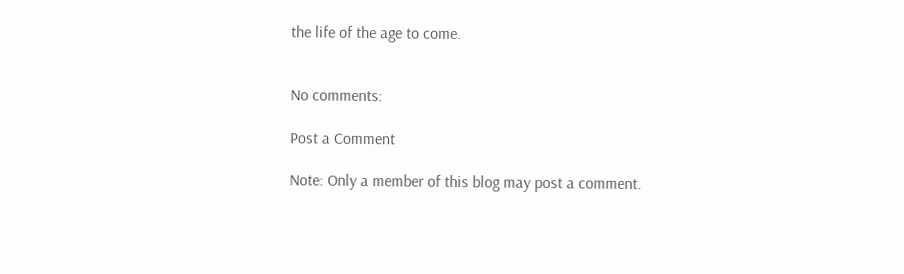the life of the age to come.


No comments:

Post a Comment

Note: Only a member of this blog may post a comment.